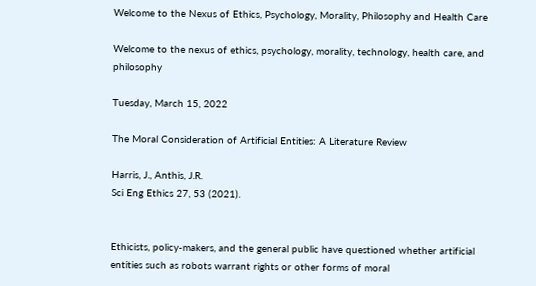Welcome to the Nexus of Ethics, Psychology, Morality, Philosophy and Health Care

Welcome to the nexus of ethics, psychology, morality, technology, health care, and philosophy

Tuesday, March 15, 2022

The Moral Consideration of Artificial Entities: A Literature Review

Harris, J., Anthis, J.R.
Sci Eng Ethics 27, 53 (2021).


Ethicists, policy-makers, and the general public have questioned whether artificial entities such as robots warrant rights or other forms of moral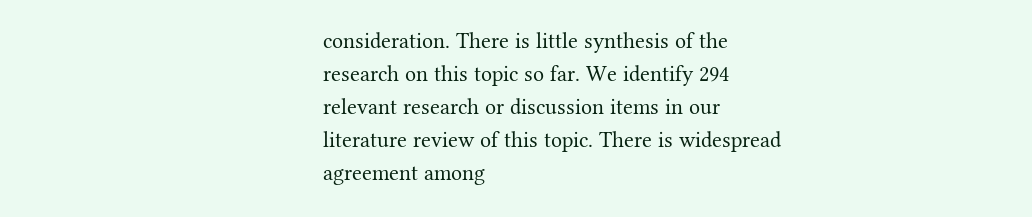consideration. There is little synthesis of the research on this topic so far. We identify 294 relevant research or discussion items in our literature review of this topic. There is widespread agreement among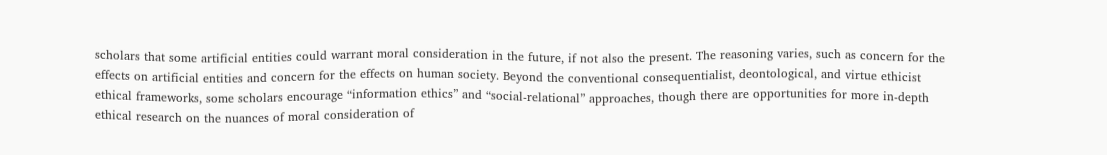scholars that some artificial entities could warrant moral consideration in the future, if not also the present. The reasoning varies, such as concern for the effects on artificial entities and concern for the effects on human society. Beyond the conventional consequentialist, deontological, and virtue ethicist ethical frameworks, some scholars encourage “information ethics” and “social-relational” approaches, though there are opportunities for more in-depth ethical research on the nuances of moral consideration of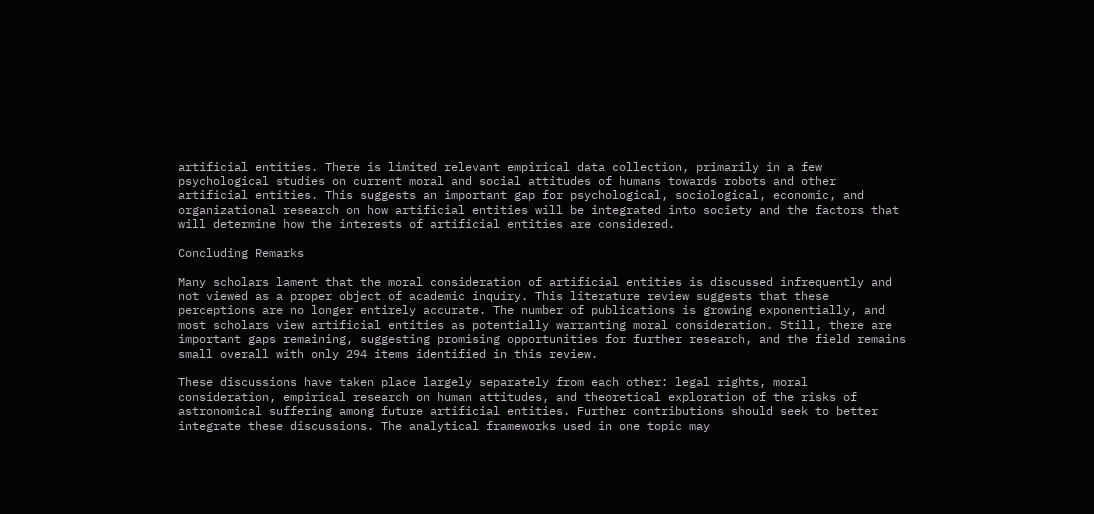artificial entities. There is limited relevant empirical data collection, primarily in a few psychological studies on current moral and social attitudes of humans towards robots and other artificial entities. This suggests an important gap for psychological, sociological, economic, and organizational research on how artificial entities will be integrated into society and the factors that will determine how the interests of artificial entities are considered.

Concluding Remarks

Many scholars lament that the moral consideration of artificial entities is discussed infrequently and not viewed as a proper object of academic inquiry. This literature review suggests that these perceptions are no longer entirely accurate. The number of publications is growing exponentially, and most scholars view artificial entities as potentially warranting moral consideration. Still, there are important gaps remaining, suggesting promising opportunities for further research, and the field remains small overall with only 294 items identified in this review.

These discussions have taken place largely separately from each other: legal rights, moral consideration, empirical research on human attitudes, and theoretical exploration of the risks of astronomical suffering among future artificial entities. Further contributions should seek to better integrate these discussions. The analytical frameworks used in one topic may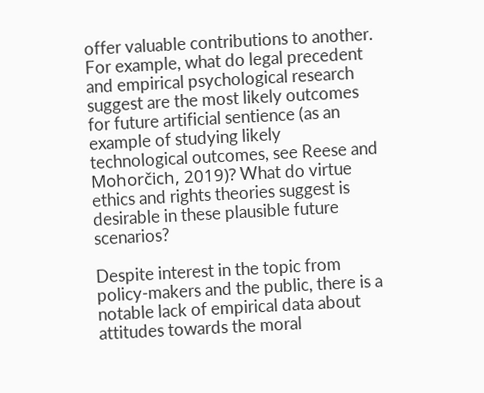offer valuable contributions to another. For example, what do legal precedent and empirical psychological research suggest are the most likely outcomes for future artificial sentience (as an example of studying likely technological outcomes, see Reese and Mohorčich, 2019)? What do virtue ethics and rights theories suggest is desirable in these plausible future scenarios?

Despite interest in the topic from policy-makers and the public, there is a notable lack of empirical data about attitudes towards the moral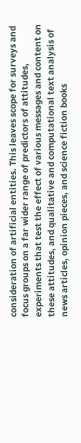consideration of artificial entities. This leaves scope for surveys and focus groups on a far wider range of predictors of attitudes, experiments that test the effect of various messages and content on these attitudes, and qualitative and computational text analysis of news articles, opinion pieces, and science fiction books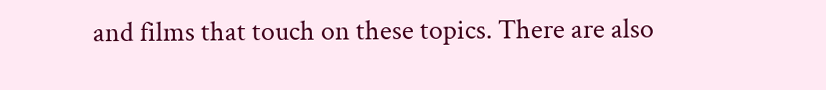and films that touch on these topics. There are also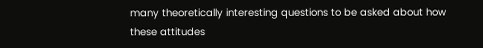many theoretically interesting questions to be asked about how these attitudes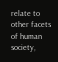relate to other facets of human society,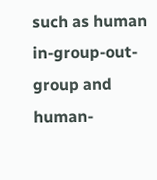such as human in-group-out-group and human-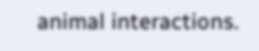animal interactions.